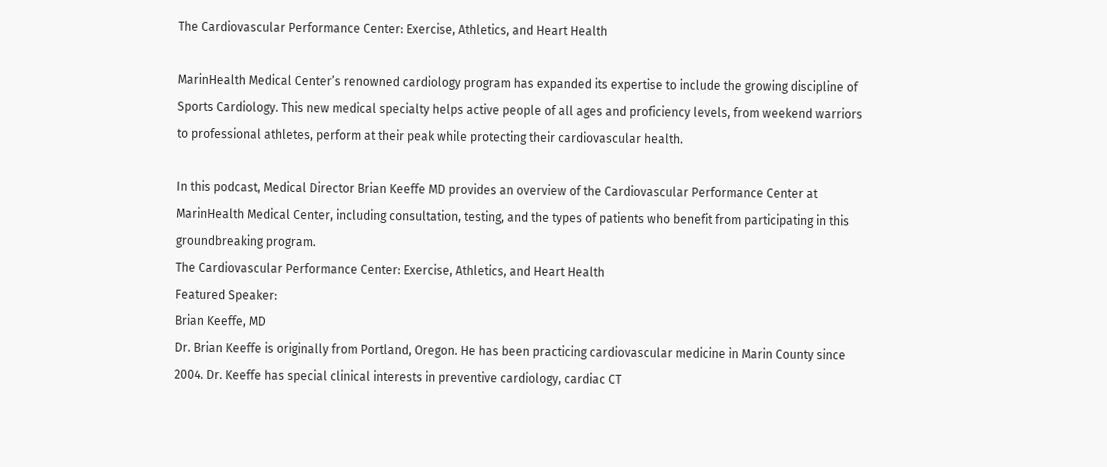The Cardiovascular Performance Center: Exercise, Athletics, and Heart Health

MarinHealth Medical Center’s renowned cardiology program has expanded its expertise to include the growing discipline of Sports Cardiology. This new medical specialty helps active people of all ages and proficiency levels, from weekend warriors to professional athletes, perform at their peak while protecting their cardiovascular health.

In this podcast, Medical Director Brian Keeffe MD provides an overview of the Cardiovascular Performance Center at MarinHealth Medical Center, including consultation, testing, and the types of patients who benefit from participating in this groundbreaking program.
The Cardiovascular Performance Center: Exercise, Athletics, and Heart Health
Featured Speaker:
Brian Keeffe, MD
Dr. Brian Keeffe is originally from Portland, Oregon. He has been practicing cardiovascular medicine in Marin County since 2004. Dr. Keeffe has special clinical interests in preventive cardiology, cardiac CT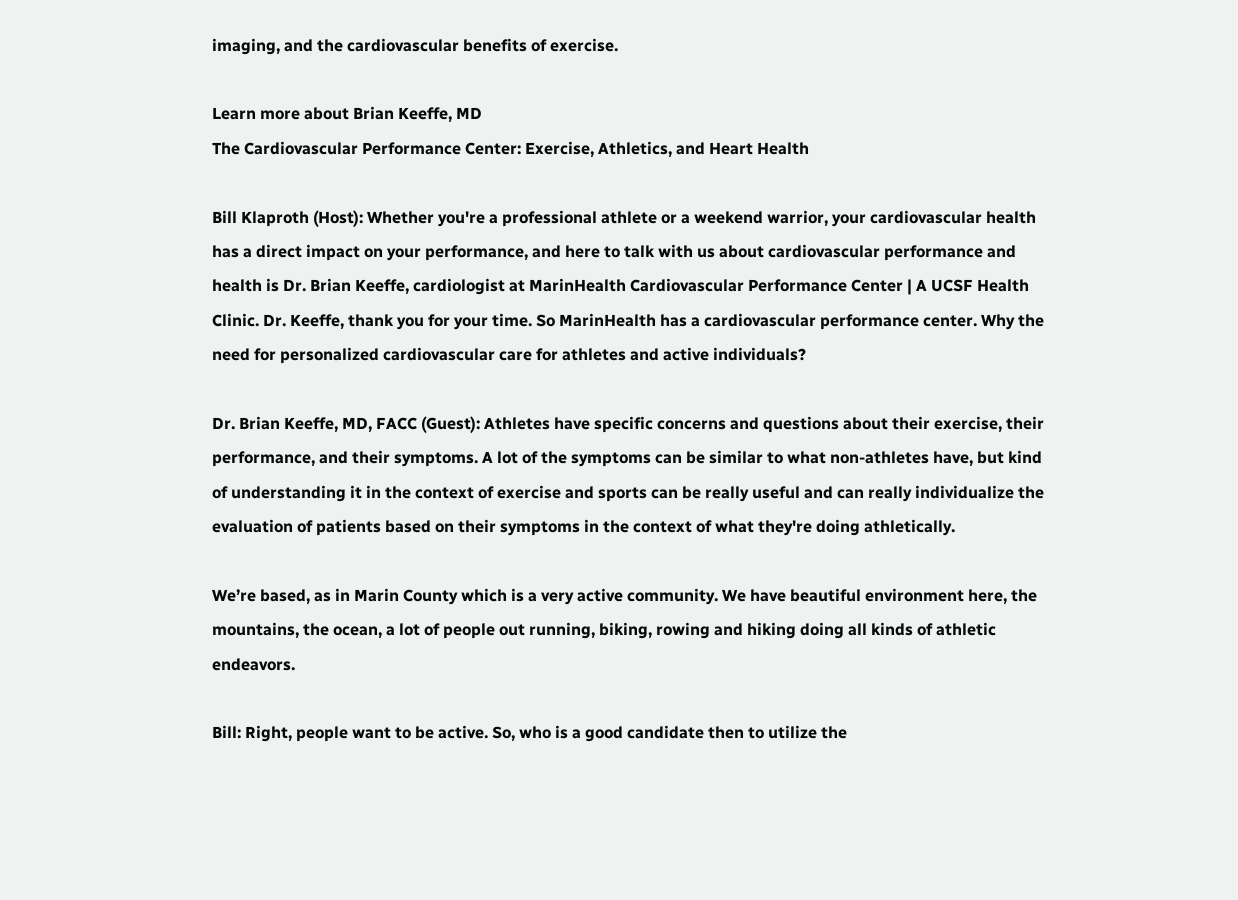imaging, and the cardiovascular benefits of exercise.

Learn more about Brian Keeffe, MD
The Cardiovascular Performance Center: Exercise, Athletics, and Heart Health

Bill Klaproth (Host): Whether you're a professional athlete or a weekend warrior, your cardiovascular health has a direct impact on your performance, and here to talk with us about cardiovascular performance and health is Dr. Brian Keeffe, cardiologist at MarinHealth Cardiovascular Performance Center | A UCSF Health Clinic. Dr. Keeffe, thank you for your time. So MarinHealth has a cardiovascular performance center. Why the need for personalized cardiovascular care for athletes and active individuals?

Dr. Brian Keeffe, MD, FACC (Guest): Athletes have specific concerns and questions about their exercise, their performance, and their symptoms. A lot of the symptoms can be similar to what non-athletes have, but kind of understanding it in the context of exercise and sports can be really useful and can really individualize the evaluation of patients based on their symptoms in the context of what they're doing athletically.

We’re based, as in Marin County which is a very active community. We have beautiful environment here, the mountains, the ocean, a lot of people out running, biking, rowing and hiking doing all kinds of athletic endeavors.

Bill: Right, people want to be active. So, who is a good candidate then to utilize the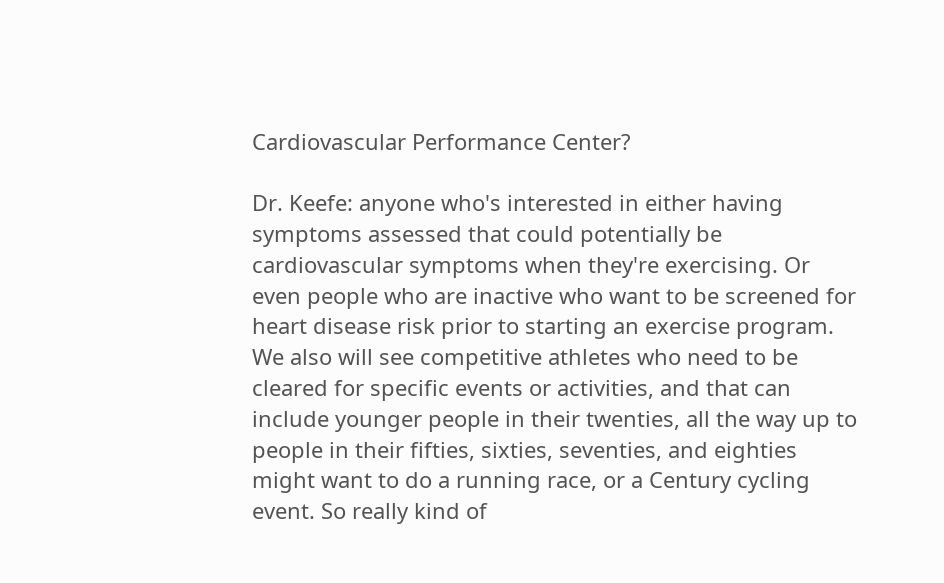Cardiovascular Performance Center?

Dr. Keefe: anyone who's interested in either having symptoms assessed that could potentially be cardiovascular symptoms when they're exercising. Or even people who are inactive who want to be screened for heart disease risk prior to starting an exercise program. We also will see competitive athletes who need to be cleared for specific events or activities, and that can include younger people in their twenties, all the way up to people in their fifties, sixties, seventies, and eighties might want to do a running race, or a Century cycling event. So really kind of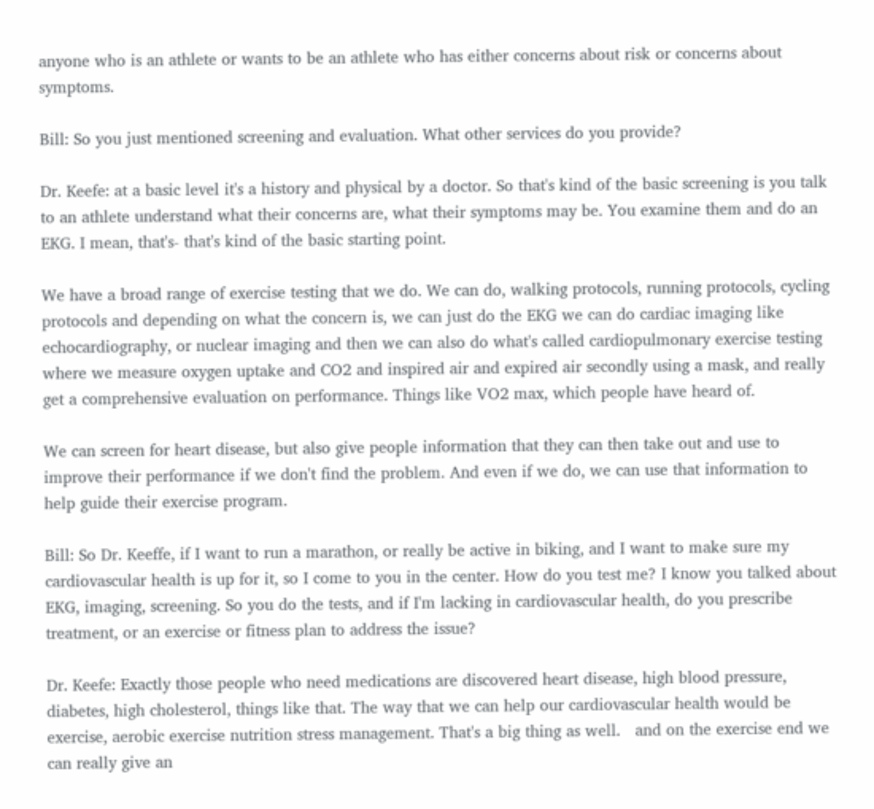anyone who is an athlete or wants to be an athlete who has either concerns about risk or concerns about symptoms.

Bill: So you just mentioned screening and evaluation. What other services do you provide?

Dr. Keefe: at a basic level it's a history and physical by a doctor. So that's kind of the basic screening is you talk to an athlete understand what their concerns are, what their symptoms may be. You examine them and do an EKG. I mean, that's- that's kind of the basic starting point.

We have a broad range of exercise testing that we do. We can do, walking protocols, running protocols, cycling protocols and depending on what the concern is, we can just do the EKG we can do cardiac imaging like echocardiography, or nuclear imaging and then we can also do what's called cardiopulmonary exercise testing where we measure oxygen uptake and CO2 and inspired air and expired air secondly using a mask, and really get a comprehensive evaluation on performance. Things like VO2 max, which people have heard of.

We can screen for heart disease, but also give people information that they can then take out and use to improve their performance if we don't find the problem. And even if we do, we can use that information to help guide their exercise program.

Bill: So Dr. Keeffe, if I want to run a marathon, or really be active in biking, and I want to make sure my cardiovascular health is up for it, so I come to you in the center. How do you test me? I know you talked about EKG, imaging, screening. So you do the tests, and if I'm lacking in cardiovascular health, do you prescribe treatment, or an exercise or fitness plan to address the issue?

Dr. Keefe: Exactly those people who need medications are discovered heart disease, high blood pressure, diabetes, high cholesterol, things like that. The way that we can help our cardiovascular health would be exercise, aerobic exercise nutrition stress management. That's a big thing as well.   and on the exercise end we can really give an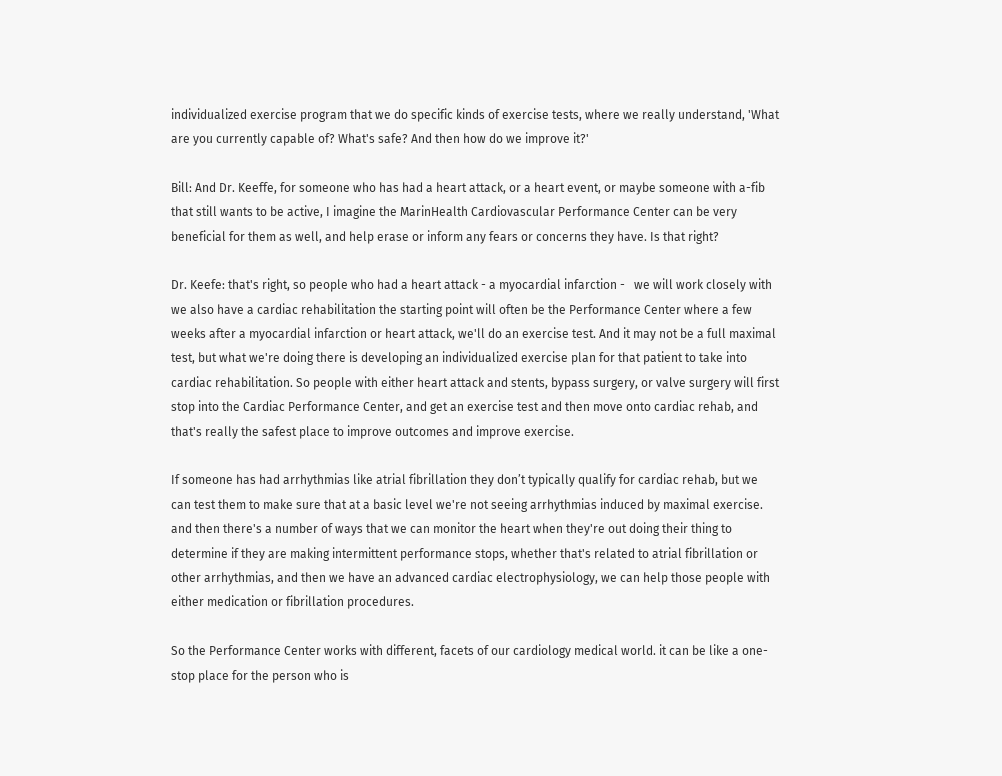individualized exercise program that we do specific kinds of exercise tests, where we really understand, 'What are you currently capable of? What's safe? And then how do we improve it?'

Bill: And Dr. Keeffe, for someone who has had a heart attack, or a heart event, or maybe someone with a-fib that still wants to be active, I imagine the MarinHealth Cardiovascular Performance Center can be very beneficial for them as well, and help erase or inform any fears or concerns they have. Is that right?

Dr. Keefe: that's right, so people who had a heart attack - a myocardial infarction -   we will work closely with we also have a cardiac rehabilitation the starting point will often be the Performance Center where a few weeks after a myocardial infarction or heart attack, we'll do an exercise test. And it may not be a full maximal test, but what we're doing there is developing an individualized exercise plan for that patient to take into cardiac rehabilitation. So people with either heart attack and stents, bypass surgery, or valve surgery will first stop into the Cardiac Performance Center, and get an exercise test and then move onto cardiac rehab, and that's really the safest place to improve outcomes and improve exercise.

If someone has had arrhythmias like atrial fibrillation they don’t typically qualify for cardiac rehab, but we can test them to make sure that at a basic level we're not seeing arrhythmias induced by maximal exercise. and then there's a number of ways that we can monitor the heart when they're out doing their thing to determine if they are making intermittent performance stops, whether that's related to atrial fibrillation or other arrhythmias, and then we have an advanced cardiac electrophysiology, we can help those people with either medication or fibrillation procedures.

So the Performance Center works with different, facets of our cardiology medical world. it can be like a one-stop place for the person who is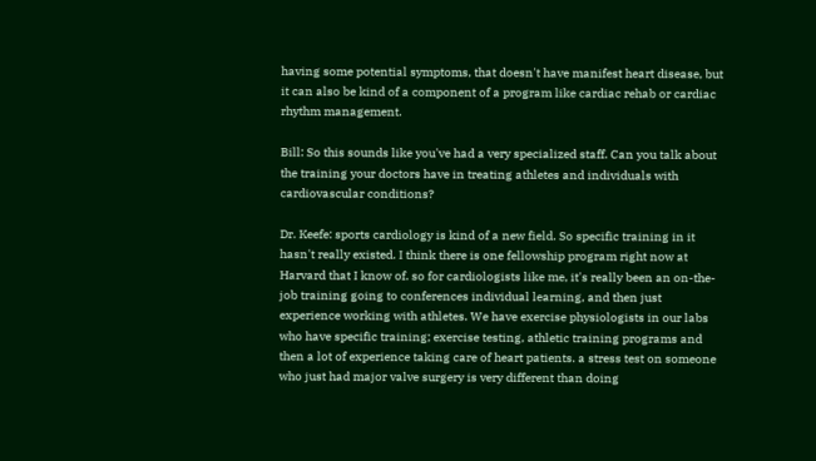having some potential symptoms, that doesn't have manifest heart disease, but it can also be kind of a component of a program like cardiac rehab or cardiac rhythm management.

Bill: So this sounds like you've had a very specialized staff. Can you talk about the training your doctors have in treating athletes and individuals with cardiovascular conditions?

Dr. Keefe: sports cardiology is kind of a new field. So specific training in it hasn't really existed. I think there is one fellowship program right now at Harvard that I know of. so for cardiologists like me, it's really been an on-the-job training going to conferences individual learning, and then just experience working with athletes. We have exercise physiologists in our labs who have specific training; exercise testing, athletic training programs and then a lot of experience taking care of heart patients. a stress test on someone who just had major valve surgery is very different than doing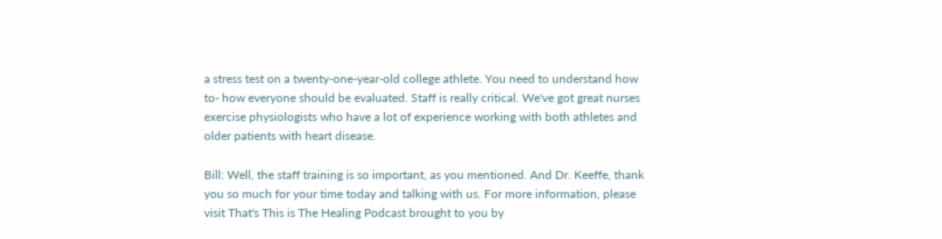a stress test on a twenty-one-year-old college athlete. You need to understand how to- how everyone should be evaluated. Staff is really critical. We've got great nurses exercise physiologists who have a lot of experience working with both athletes and older patients with heart disease.

Bill: Well, the staff training is so important, as you mentioned. And Dr. Keeffe, thank you so much for your time today and talking with us. For more information, please visit That's This is The Healing Podcast brought to you by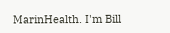MarinHealth. I'm Bill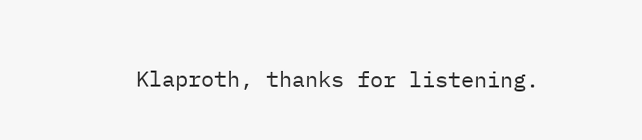Klaproth, thanks for listening.